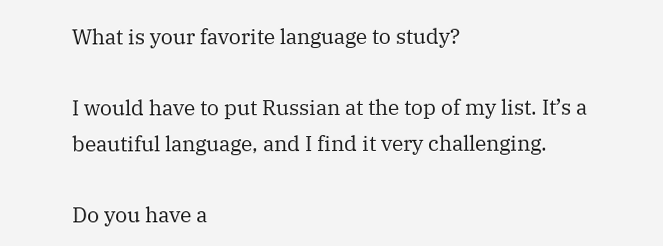What is your favorite language to study?

I would have to put Russian at the top of my list. It’s a beautiful language, and I find it very challenging.

Do you have a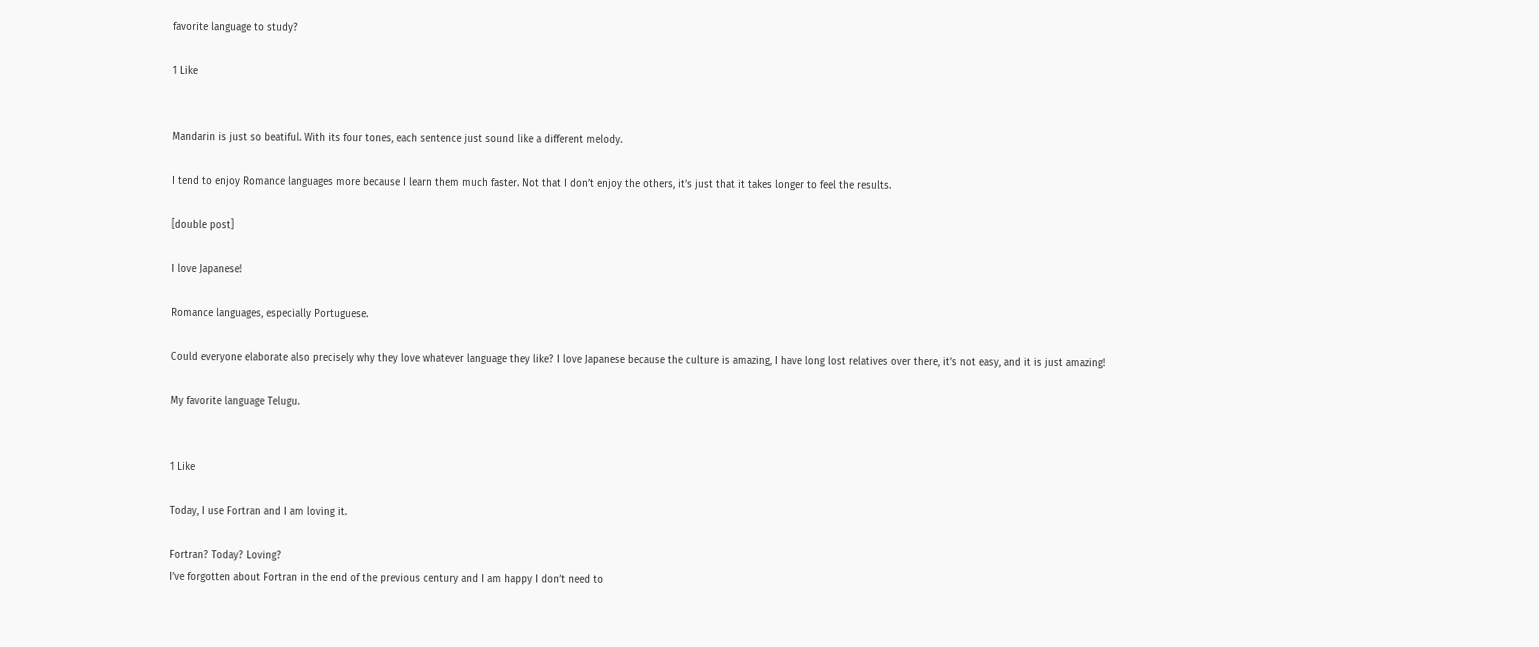favorite language to study?

1 Like


Mandarin is just so beatiful. With its four tones, each sentence just sound like a different melody.

I tend to enjoy Romance languages more because I learn them much faster. Not that I don’t enjoy the others, it’s just that it takes longer to feel the results.

[double post]

I love Japanese!

Romance languages, especially Portuguese.

Could everyone elaborate also precisely why they love whatever language they like? I love Japanese because the culture is amazing, I have long lost relatives over there, it’s not easy, and it is just amazing!

My favorite language Telugu.


1 Like

Today, I use Fortran and I am loving it.

Fortran? Today? Loving?
I’ve forgotten about Fortran in the end of the previous century and I am happy I don’t need to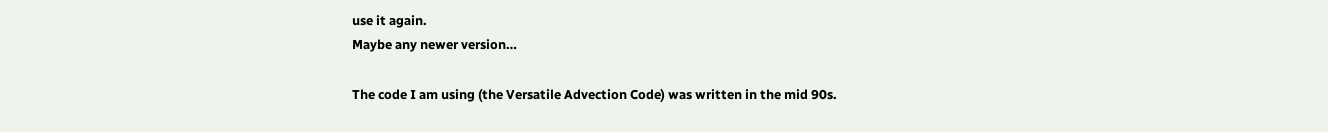use it again.
Maybe any newer version…

The code I am using (the Versatile Advection Code) was written in the mid 90s.